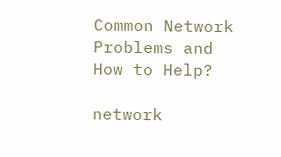Common Network Problems and How to Help?

network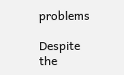problems

Despite the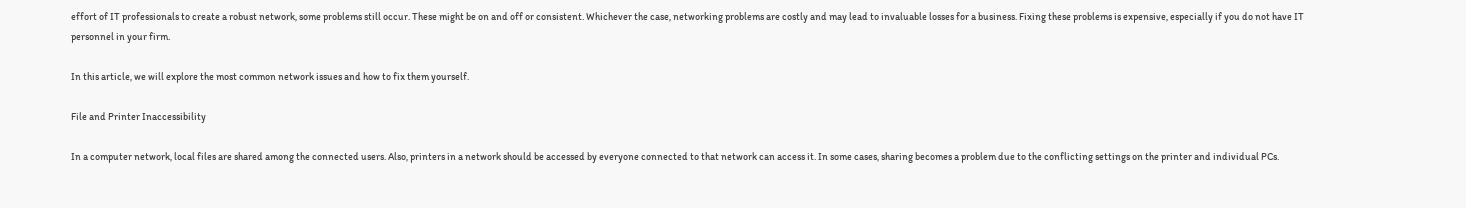effort of IT professionals to create a robust network, some problems still occur. These might be on and off or consistent. Whichever the case, networking problems are costly and may lead to invaluable losses for a business. Fixing these problems is expensive, especially if you do not have IT personnel in your firm.

In this article, we will explore the most common network issues and how to fix them yourself.

File and Printer Inaccessibility

In a computer network, local files are shared among the connected users. Also, printers in a network should be accessed by everyone connected to that network can access it. In some cases, sharing becomes a problem due to the conflicting settings on the printer and individual PCs.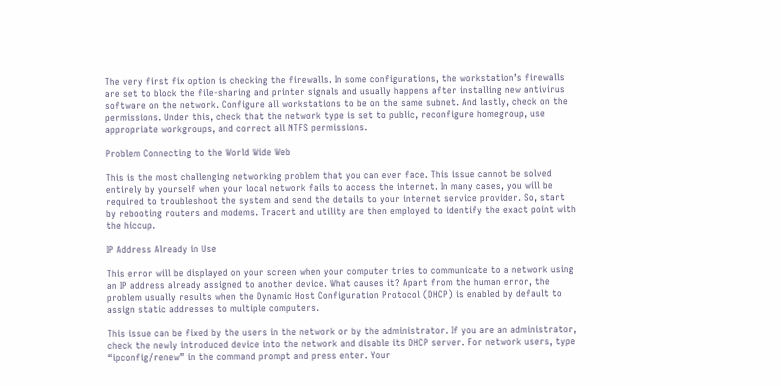The very first fix option is checking the firewalls. In some configurations, the workstation’s firewalls are set to block the file-sharing and printer signals and usually happens after installing new antivirus software on the network. Configure all workstations to be on the same subnet. And lastly, check on the permissions. Under this, check that the network type is set to public, reconfigure homegroup, use appropriate workgroups, and correct all NTFS permissions.

Problem Connecting to the World Wide Web

This is the most challenging networking problem that you can ever face. This issue cannot be solved entirely by yourself when your local network fails to access the internet. In many cases, you will be required to troubleshoot the system and send the details to your internet service provider. So, start by rebooting routers and modems. Tracert and utility are then employed to identify the exact point with the hiccup.

IP Address Already in Use

This error will be displayed on your screen when your computer tries to communicate to a network using an IP address already assigned to another device. What causes it? Apart from the human error, the problem usually results when the Dynamic Host Configuration Protocol (DHCP) is enabled by default to assign static addresses to multiple computers.

This issue can be fixed by the users in the network or by the administrator. If you are an administrator, check the newly introduced device into the network and disable its DHCP server. For network users, type “ipconfig/renew” in the command prompt and press enter. Your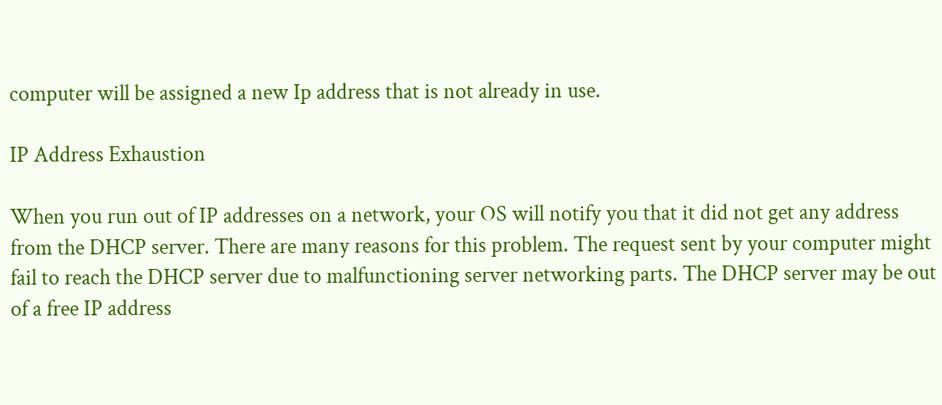computer will be assigned a new Ip address that is not already in use.

IP Address Exhaustion

When you run out of IP addresses on a network, your OS will notify you that it did not get any address from the DHCP server. There are many reasons for this problem. The request sent by your computer might fail to reach the DHCP server due to malfunctioning server networking parts. The DHCP server may be out of a free IP address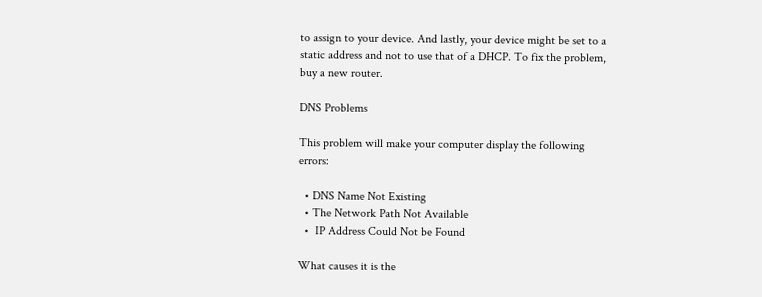to assign to your device. And lastly, your device might be set to a static address and not to use that of a DHCP. To fix the problem, buy a new router.

DNS Problems

This problem will make your computer display the following errors:

  • DNS Name Not Existing
  • The Network Path Not Available
  •  IP Address Could Not be Found

What causes it is the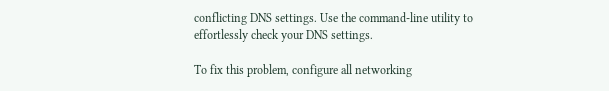conflicting DNS settings. Use the command-line utility to effortlessly check your DNS settings.

To fix this problem, configure all networking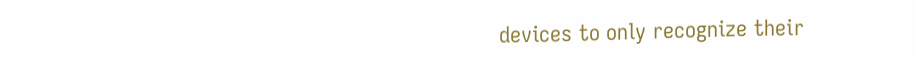devices to only recognize their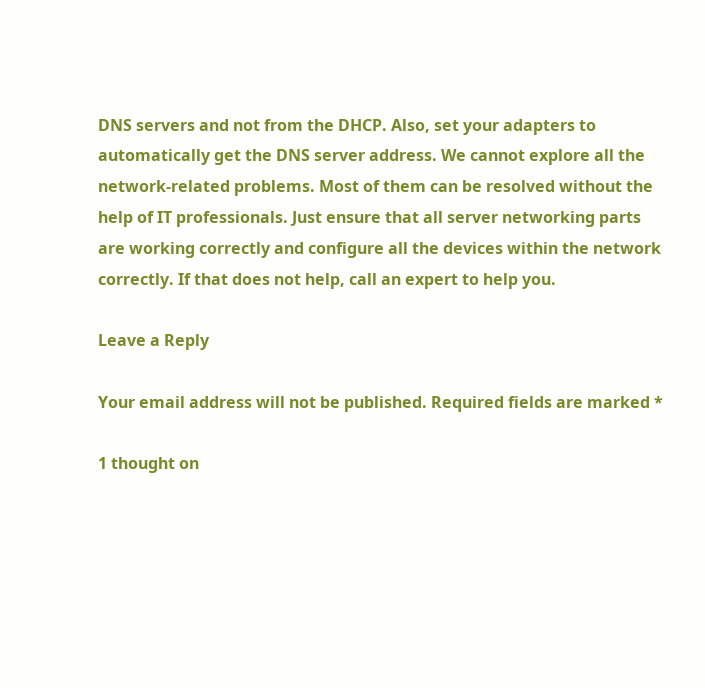DNS servers and not from the DHCP. Also, set your adapters to automatically get the DNS server address. We cannot explore all the network-related problems. Most of them can be resolved without the help of IT professionals. Just ensure that all server networking parts are working correctly and configure all the devices within the network correctly. If that does not help, call an expert to help you.

Leave a Reply

Your email address will not be published. Required fields are marked *

1 thought on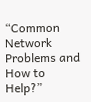“Common Network Problems and How to Help?”